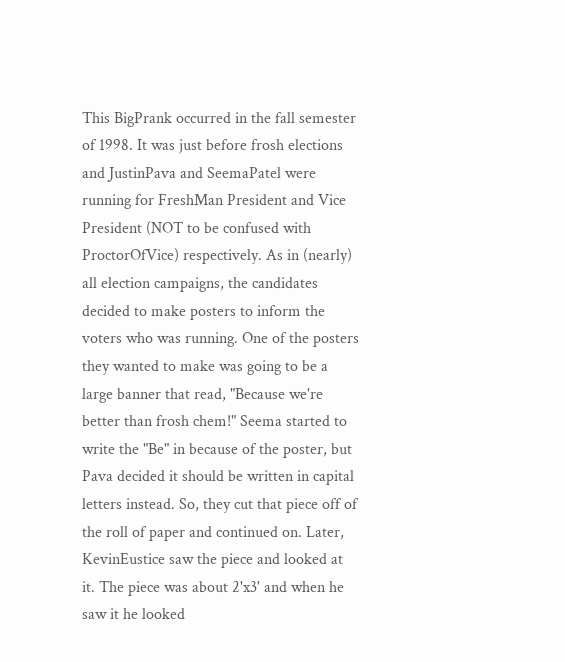This BigPrank occurred in the fall semester of 1998. It was just before frosh elections and JustinPava and SeemaPatel were running for FreshMan President and Vice President (NOT to be confused with ProctorOfVice) respectively. As in (nearly) all election campaigns, the candidates decided to make posters to inform the voters who was running. One of the posters they wanted to make was going to be a large banner that read, "Because we're better than frosh chem!" Seema started to write the "Be" in because of the poster, but Pava decided it should be written in capital letters instead. So, they cut that piece off of the roll of paper and continued on. Later, KevinEustice saw the piece and looked at it. The piece was about 2'x3' and when he saw it he looked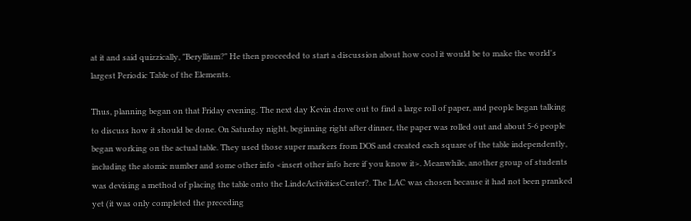at it and said quizzically, "Beryllium?" He then proceeded to start a discussion about how cool it would be to make the world's largest Periodic Table of the Elements.

Thus, planning began on that Friday evening. The next day Kevin drove out to find a large roll of paper, and people began talking to discuss how it should be done. On Saturday night, beginning right after dinner, the paper was rolled out and about 5-6 people began working on the actual table. They used those super markers from DOS and created each square of the table independently, including the atomic number and some other info <insert other info here if you know it>. Meanwhile, another group of students was devising a method of placing the table onto the LindeActivitiesCenter?. The LAC was chosen because it had not been pranked yet (it was only completed the preceding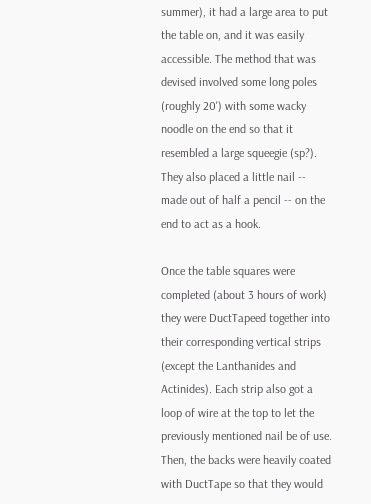summer), it had a large area to put the table on, and it was easily accessible. The method that was devised involved some long poles (roughly 20') with some wacky noodle on the end so that it resembled a large squeegie (sp?). They also placed a little nail -- made out of half a pencil -- on the end to act as a hook.

Once the table squares were completed (about 3 hours of work) they were DuctTapeed together into their corresponding vertical strips (except the Lanthanides and Actinides). Each strip also got a loop of wire at the top to let the previously mentioned nail be of use. Then, the backs were heavily coated with DuctTape so that they would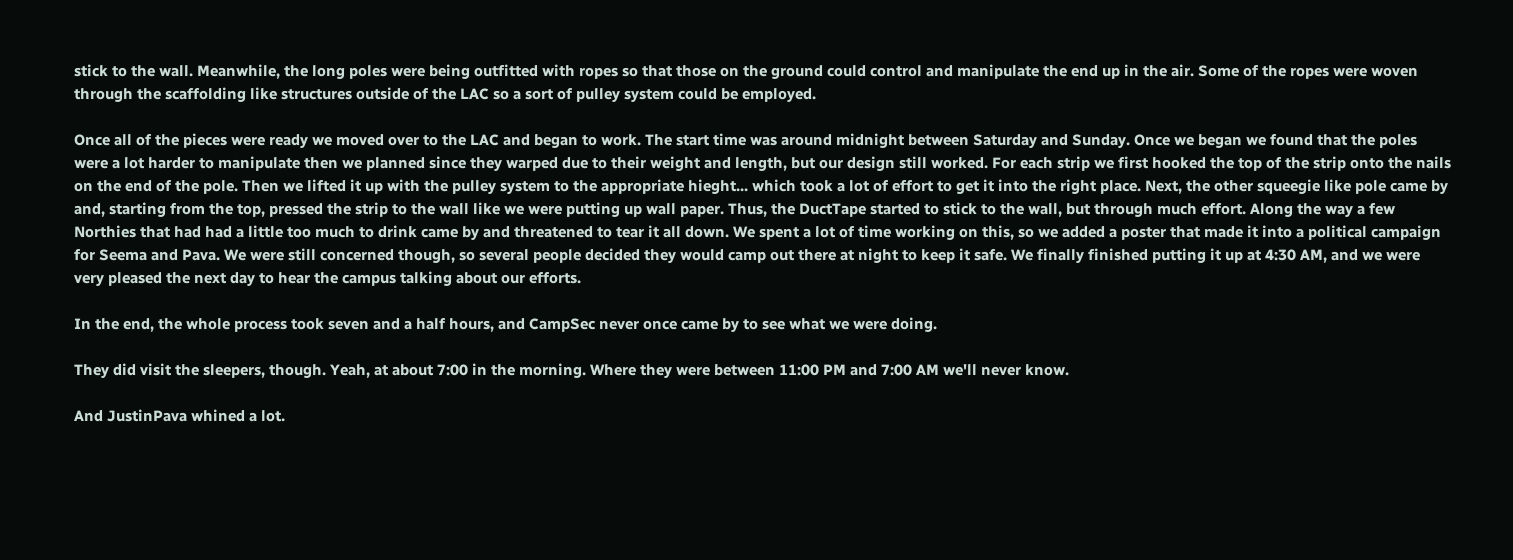stick to the wall. Meanwhile, the long poles were being outfitted with ropes so that those on the ground could control and manipulate the end up in the air. Some of the ropes were woven through the scaffolding like structures outside of the LAC so a sort of pulley system could be employed.

Once all of the pieces were ready we moved over to the LAC and began to work. The start time was around midnight between Saturday and Sunday. Once we began we found that the poles were a lot harder to manipulate then we planned since they warped due to their weight and length, but our design still worked. For each strip we first hooked the top of the strip onto the nails on the end of the pole. Then we lifted it up with the pulley system to the appropriate hieght... which took a lot of effort to get it into the right place. Next, the other squeegie like pole came by and, starting from the top, pressed the strip to the wall like we were putting up wall paper. Thus, the DuctTape started to stick to the wall, but through much effort. Along the way a few Northies that had had a little too much to drink came by and threatened to tear it all down. We spent a lot of time working on this, so we added a poster that made it into a political campaign for Seema and Pava. We were still concerned though, so several people decided they would camp out there at night to keep it safe. We finally finished putting it up at 4:30 AM, and we were very pleased the next day to hear the campus talking about our efforts.

In the end, the whole process took seven and a half hours, and CampSec never once came by to see what we were doing.

They did visit the sleepers, though. Yeah, at about 7:00 in the morning. Where they were between 11:00 PM and 7:00 AM we'll never know.

And JustinPava whined a lot.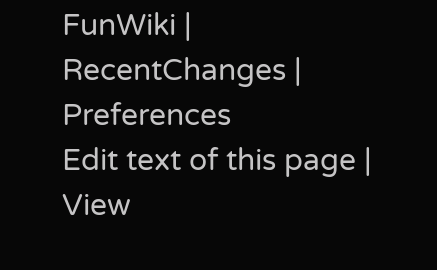FunWiki | RecentChanges | Preferences
Edit text of this page | View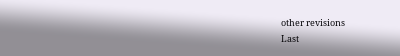other revisions
Last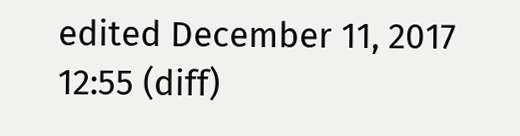edited December 11, 2017 12:55 (diff)